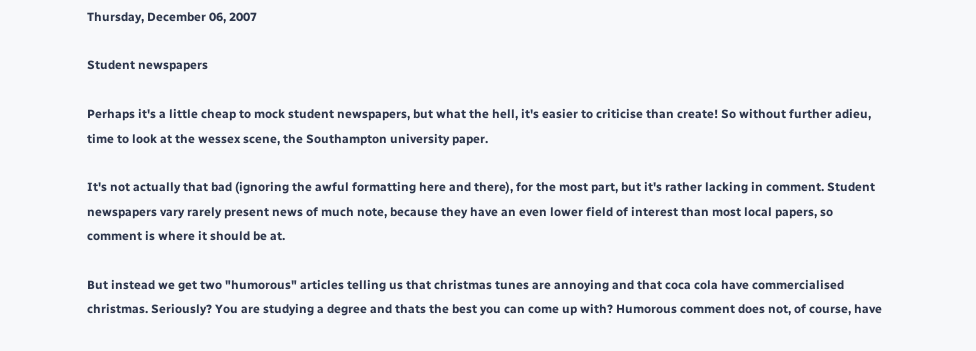Thursday, December 06, 2007

Student newspapers

Perhaps it's a little cheap to mock student newspapers, but what the hell, it's easier to criticise than create! So without further adieu, time to look at the wessex scene, the Southampton university paper.

It's not actually that bad (ignoring the awful formatting here and there), for the most part, but it's rather lacking in comment. Student newspapers vary rarely present news of much note, because they have an even lower field of interest than most local papers, so comment is where it should be at.

But instead we get two "humorous" articles telling us that christmas tunes are annoying and that coca cola have commercialised christmas. Seriously? You are studying a degree and thats the best you can come up with? Humorous comment does not, of course, have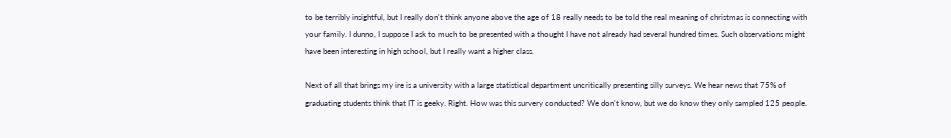to be terribly insightful, but I really don't think anyone above the age of 18 really needs to be told the real meaning of christmas is connecting with your family. I dunno, I suppose I ask to much to be presented with a thought I have not already had several hundred times. Such observations might have been interesting in high school, but I really want a higher class.

Next of all that brings my ire is a university with a large statistical department uncritically presenting silly surveys. We hear news that 75% of graduating students think that IT is geeky. Right. How was this survery conducted? We don't know, but we do know they only sampled 125 people.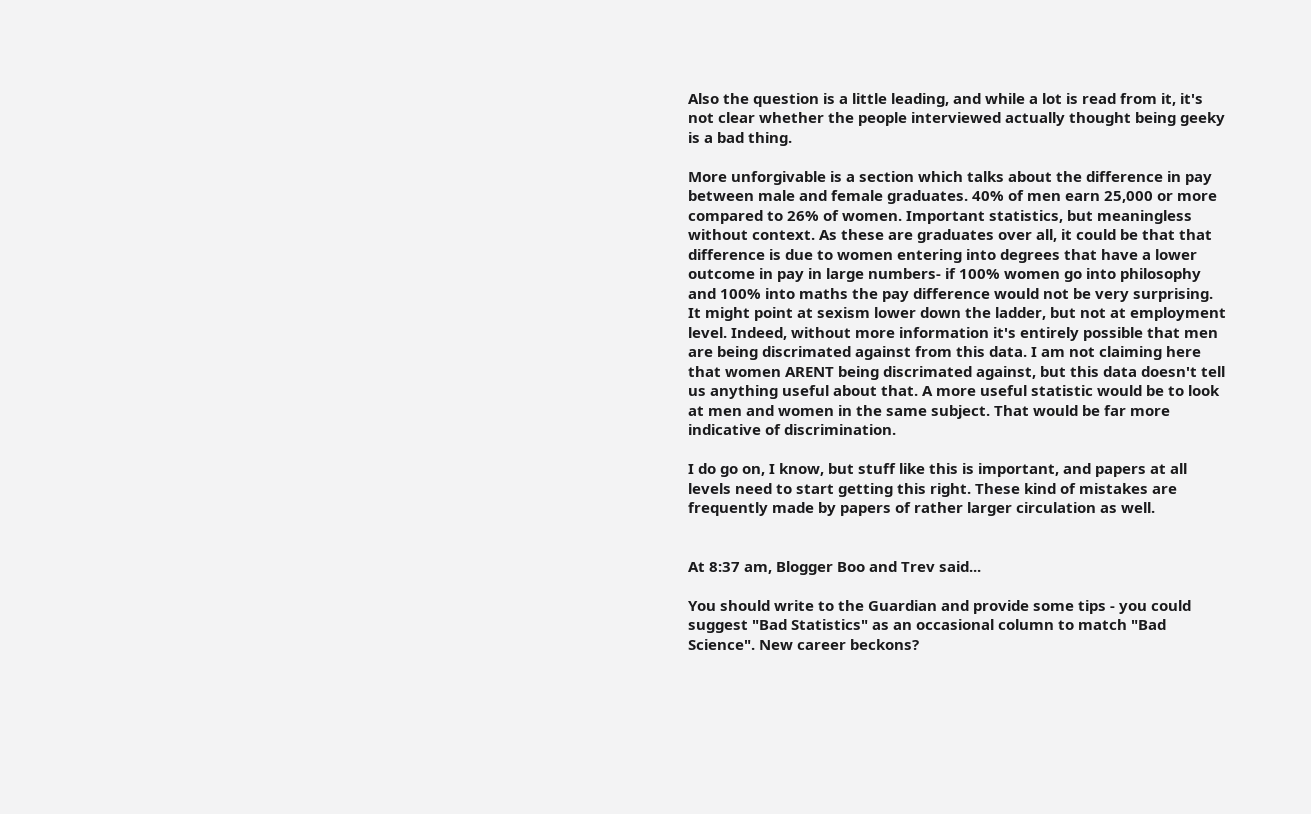Also the question is a little leading, and while a lot is read from it, it's not clear whether the people interviewed actually thought being geeky is a bad thing.

More unforgivable is a section which talks about the difference in pay between male and female graduates. 40% of men earn 25,000 or more compared to 26% of women. Important statistics, but meaningless without context. As these are graduates over all, it could be that that difference is due to women entering into degrees that have a lower outcome in pay in large numbers- if 100% women go into philosophy and 100% into maths the pay difference would not be very surprising. It might point at sexism lower down the ladder, but not at employment level. Indeed, without more information it's entirely possible that men are being discrimated against from this data. I am not claiming here that women ARENT being discrimated against, but this data doesn't tell us anything useful about that. A more useful statistic would be to look at men and women in the same subject. That would be far more indicative of discrimination.

I do go on, I know, but stuff like this is important, and papers at all levels need to start getting this right. These kind of mistakes are frequently made by papers of rather larger circulation as well.


At 8:37 am, Blogger Boo and Trev said...

You should write to the Guardian and provide some tips - you could suggest "Bad Statistics" as an occasional column to match "Bad Science". New career beckons?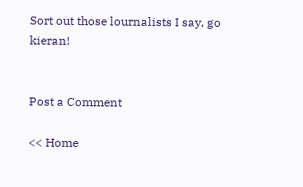Sort out those lournalists I say, go kieran!


Post a Comment

<< Home